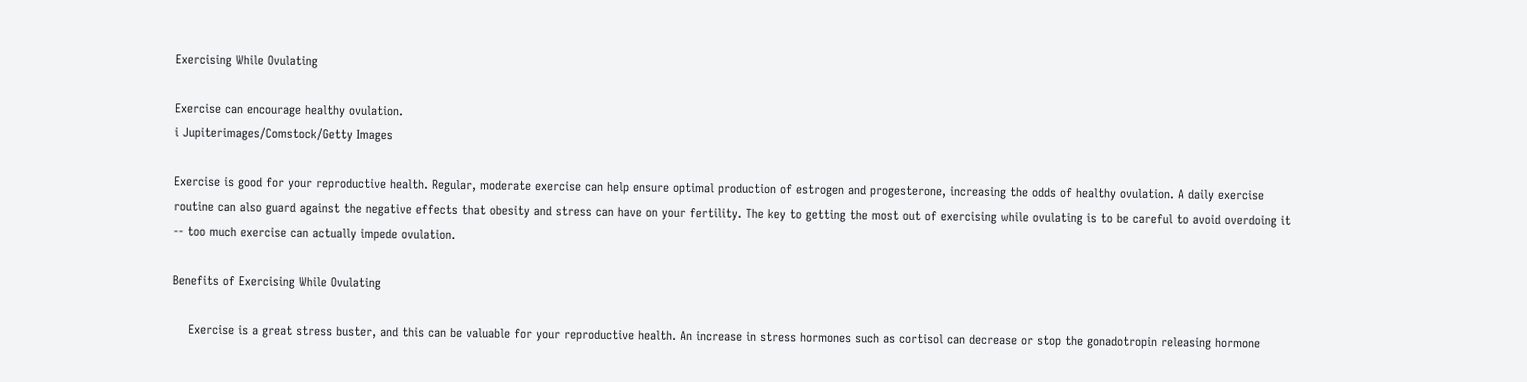Exercising While Ovulating

Exercise can encourage healthy ovulation.
i Jupiterimages/Comstock/Getty Images

Exercise is good for your reproductive health. Regular, moderate exercise can help ensure optimal production of estrogen and progesterone, increasing the odds of healthy ovulation. A daily exercise routine can also guard against the negative effects that obesity and stress can have on your fertility. The key to getting the most out of exercising while ovulating is to be careful to avoid overdoing it -- too much exercise can actually impede ovulation.

Benefits of Exercising While Ovulating

    Exercise is a great stress buster, and this can be valuable for your reproductive health. An increase in stress hormones such as cortisol can decrease or stop the gonadotropin releasing hormone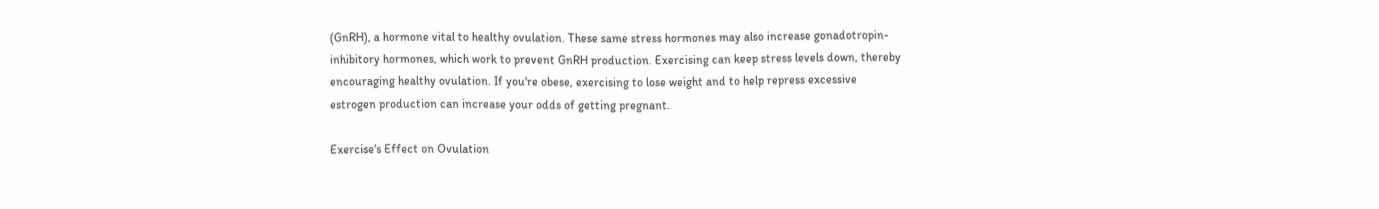(GnRH), a hormone vital to healthy ovulation. These same stress hormones may also increase gonadotropin-inhibitory hormones, which work to prevent GnRH production. Exercising can keep stress levels down, thereby encouraging healthy ovulation. If you're obese, exercising to lose weight and to help repress excessive estrogen production can increase your odds of getting pregnant.

Exercise's Effect on Ovulation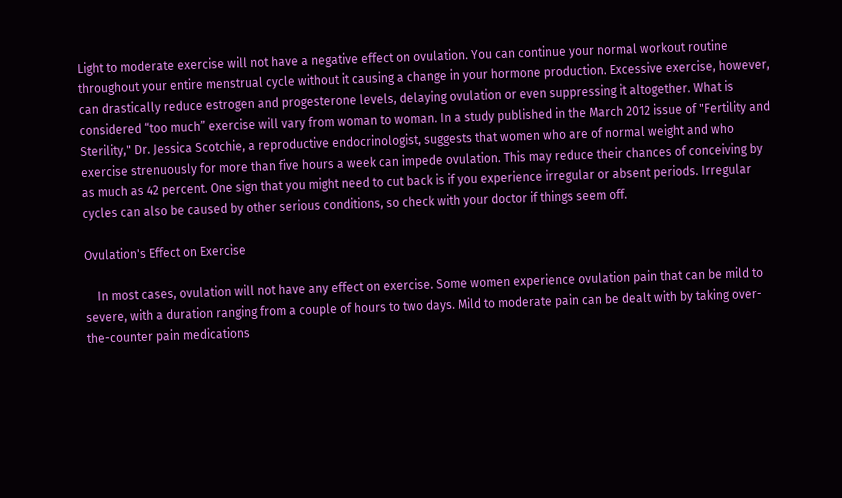Light to moderate exercise will not have a negative effect on ovulation. You can continue your normal workout routine throughout your entire menstrual cycle without it causing a change in your hormone production. Excessive exercise, however, can drastically reduce estrogen and progesterone levels, delaying ovulation or even suppressing it altogether. What is considered “too much” exercise will vary from woman to woman. In a study published in the March 2012 issue of "Fertility and Sterility," Dr. Jessica Scotchie, a reproductive endocrinologist, suggests that women who are of normal weight and who exercise strenuously for more than five hours a week can impede ovulation. This may reduce their chances of conceiving by as much as 42 percent. One sign that you might need to cut back is if you experience irregular or absent periods. Irregular cycles can also be caused by other serious conditions, so check with your doctor if things seem off.

Ovulation's Effect on Exercise

    In most cases, ovulation will not have any effect on exercise. Some women experience ovulation pain that can be mild to severe, with a duration ranging from a couple of hours to two days. Mild to moderate pain can be dealt with by taking over-the-counter pain medications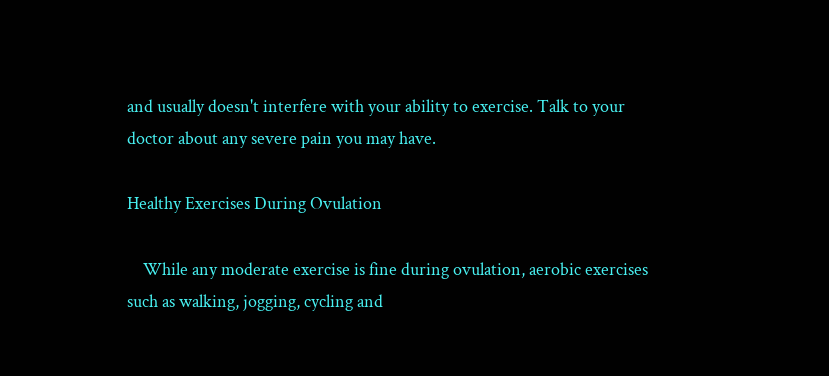and usually doesn't interfere with your ability to exercise. Talk to your doctor about any severe pain you may have.

Healthy Exercises During Ovulation

    While any moderate exercise is fine during ovulation, aerobic exercises such as walking, jogging, cycling and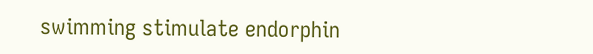swimming stimulate endorphin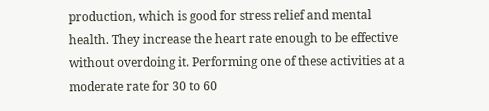production, which is good for stress relief and mental health. They increase the heart rate enough to be effective without overdoing it. Performing one of these activities at a moderate rate for 30 to 60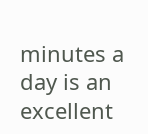minutes a day is an excellent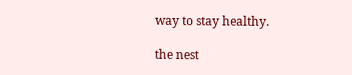way to stay healthy.

the nest